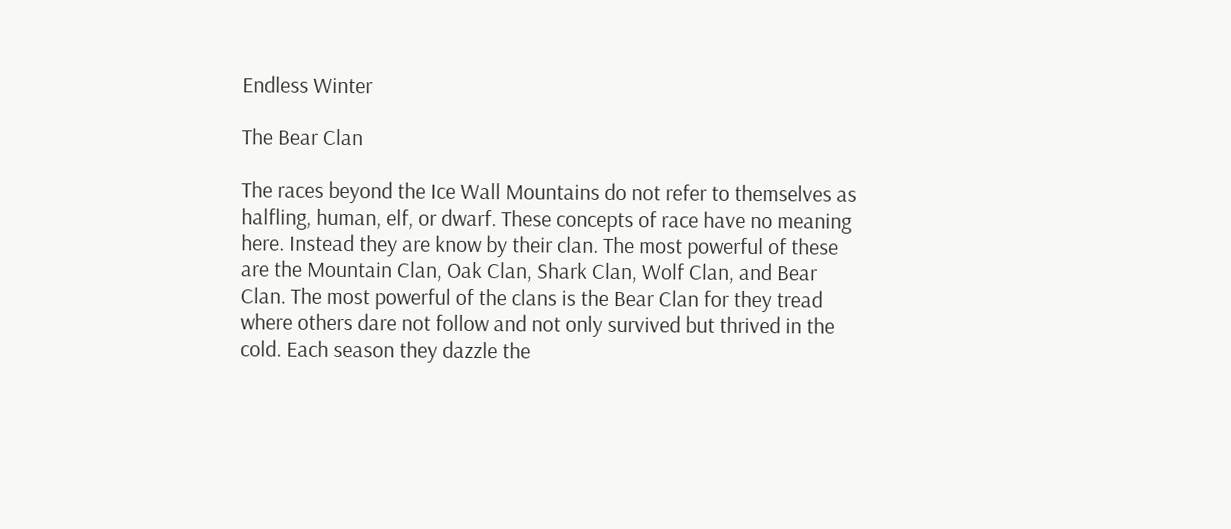Endless Winter

The Bear Clan

The races beyond the Ice Wall Mountains do not refer to themselves as halfling, human, elf, or dwarf. These concepts of race have no meaning here. Instead they are know by their clan. The most powerful of these are the Mountain Clan, Oak Clan, Shark Clan, Wolf Clan, and Bear Clan. The most powerful of the clans is the Bear Clan for they tread where others dare not follow and not only survived but thrived in the cold. Each season they dazzle the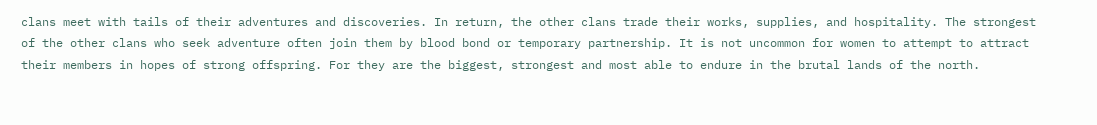clans meet with tails of their adventures and discoveries. In return, the other clans trade their works, supplies, and hospitality. The strongest of the other clans who seek adventure often join them by blood bond or temporary partnership. It is not uncommon for women to attempt to attract their members in hopes of strong offspring. For they are the biggest, strongest and most able to endure in the brutal lands of the north.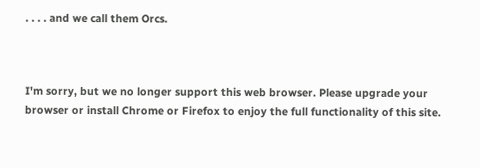. . . . and we call them Orcs.



I'm sorry, but we no longer support this web browser. Please upgrade your browser or install Chrome or Firefox to enjoy the full functionality of this site.